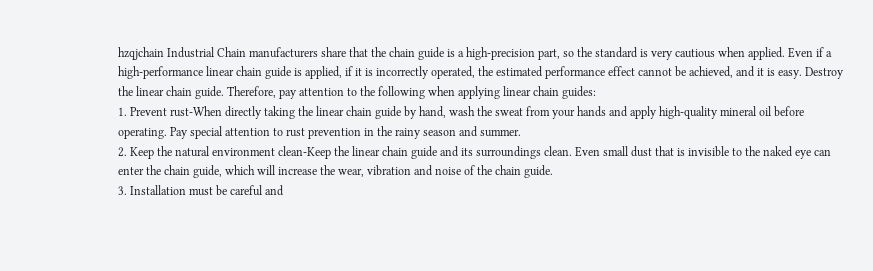hzqjchain Industrial Chain manufacturers share that the chain guide is a high-precision part, so the standard is very cautious when applied. Even if a high-performance linear chain guide is applied, if it is incorrectly operated, the estimated performance effect cannot be achieved, and it is easy. Destroy the linear chain guide. Therefore, pay attention to the following when applying linear chain guides:
1. Prevent rust-When directly taking the linear chain guide by hand, wash the sweat from your hands and apply high-quality mineral oil before operating. Pay special attention to rust prevention in the rainy season and summer.
2. Keep the natural environment clean-Keep the linear chain guide and its surroundings clean. Even small dust that is invisible to the naked eye can enter the chain guide, which will increase the wear, vibration and noise of the chain guide.
3. Installation must be careful and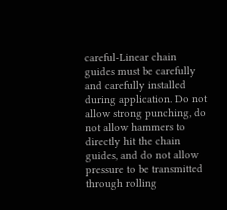careful-Linear chain guides must be carefully and carefully installed during application. Do not allow strong punching, do not allow hammers to directly hit the chain guides, and do not allow pressure to be transmitted through rolling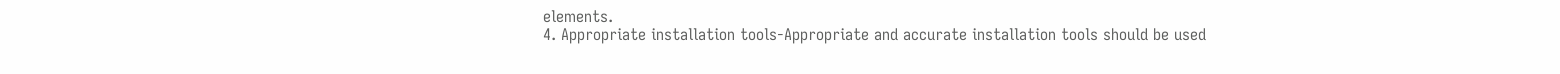elements.
4. Appropriate installation tools-Appropriate and accurate installation tools should be used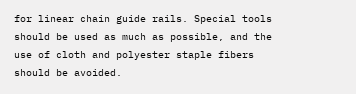for linear chain guide rails. Special tools should be used as much as possible, and the use of cloth and polyester staple fibers should be avoided.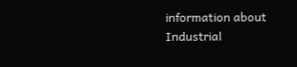information about Industrial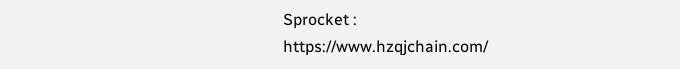Sprocket : https://www.hzqjchain.com/